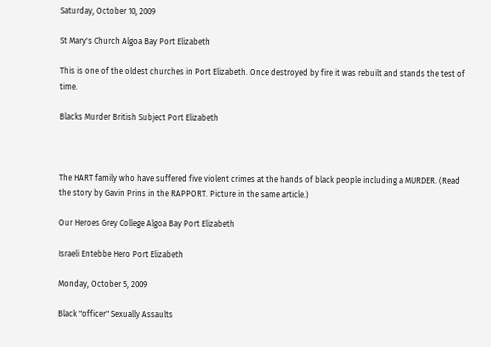Saturday, October 10, 2009

St Mary's Church Algoa Bay Port Elizabeth

This is one of the oldest churches in Port Elizabeth. Once destroyed by fire it was rebuilt and stands the test of time.

Blacks Murder British Subject Port Elizabeth



The HART family who have suffered five violent crimes at the hands of black people including a MURDER. (Read the story by Gavin Prins in the RAPPORT. Picture in the same article.)

Our Heroes Grey College Algoa Bay Port Elizabeth

Israeli Entebbe Hero Port Elizabeth

Monday, October 5, 2009

Black "officer" Sexually Assaults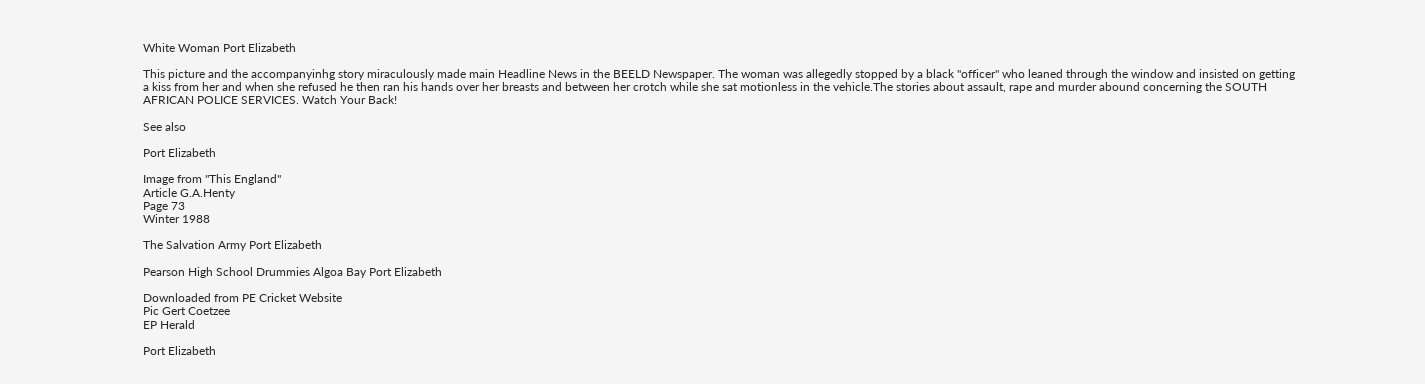White Woman Port Elizabeth

This picture and the accompanyinhg story miraculously made main Headline News in the BEELD Newspaper. The woman was allegedly stopped by a black "officer" who leaned through the window and insisted on getting a kiss from her and when she refused he then ran his hands over her breasts and between her crotch while she sat motionless in the vehicle.The stories about assault, rape and murder abound concerning the SOUTH AFRICAN POLICE SERVICES. Watch Your Back!

See also

Port Elizabeth

Image from "This England"
Article G.A.Henty
Page 73
Winter 1988

The Salvation Army Port Elizabeth

Pearson High School Drummies Algoa Bay Port Elizabeth

Downloaded from PE Cricket Website
Pic Gert Coetzee
EP Herald

Port Elizabeth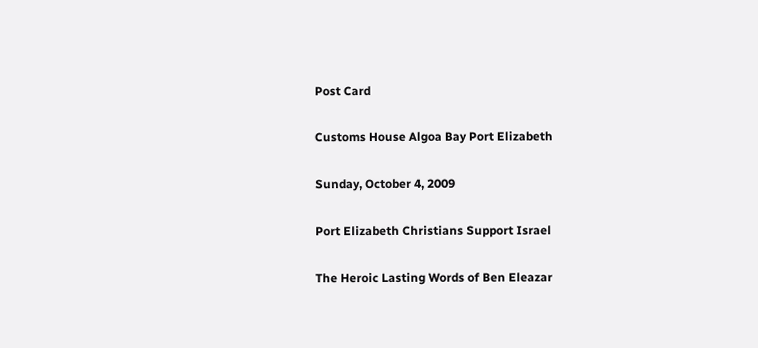Post Card

Customs House Algoa Bay Port Elizabeth

Sunday, October 4, 2009

Port Elizabeth Christians Support Israel

The Heroic Lasting Words of Ben Eleazar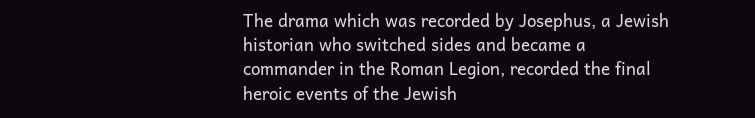The drama which was recorded by Josephus, a Jewish historian who switched sides and became a commander in the Roman Legion, recorded the final heroic events of the Jewish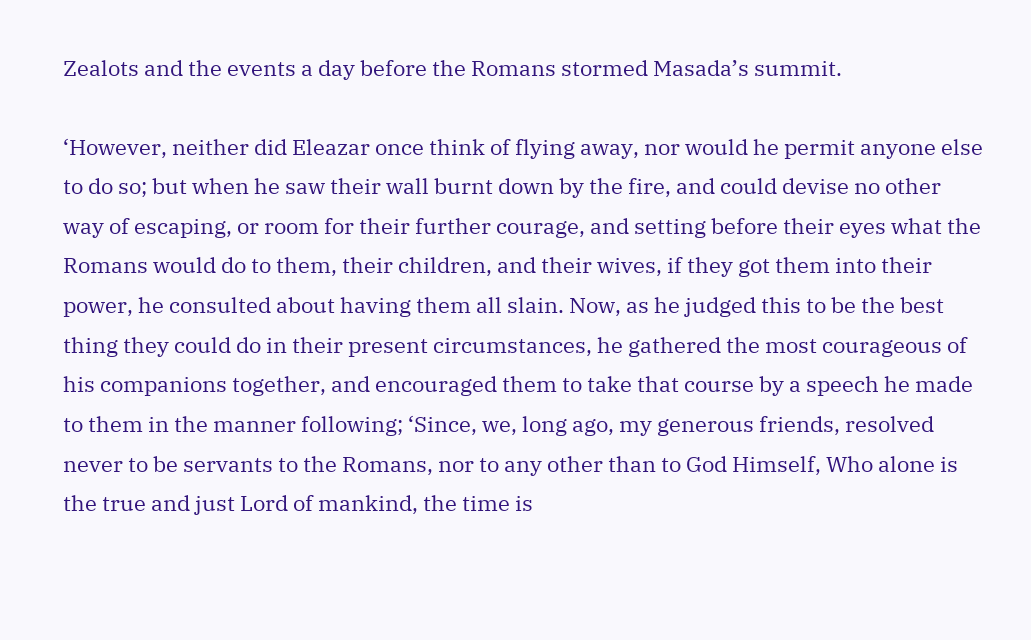Zealots and the events a day before the Romans stormed Masada’s summit.

‘However, neither did Eleazar once think of flying away, nor would he permit anyone else to do so; but when he saw their wall burnt down by the fire, and could devise no other way of escaping, or room for their further courage, and setting before their eyes what the Romans would do to them, their children, and their wives, if they got them into their power, he consulted about having them all slain. Now, as he judged this to be the best thing they could do in their present circumstances, he gathered the most courageous of his companions together, and encouraged them to take that course by a speech he made to them in the manner following; ‘Since, we, long ago, my generous friends, resolved never to be servants to the Romans, nor to any other than to God Himself, Who alone is the true and just Lord of mankind, the time is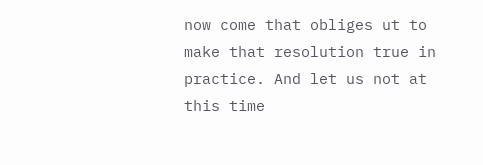now come that obliges ut to make that resolution true in practice. And let us not at this time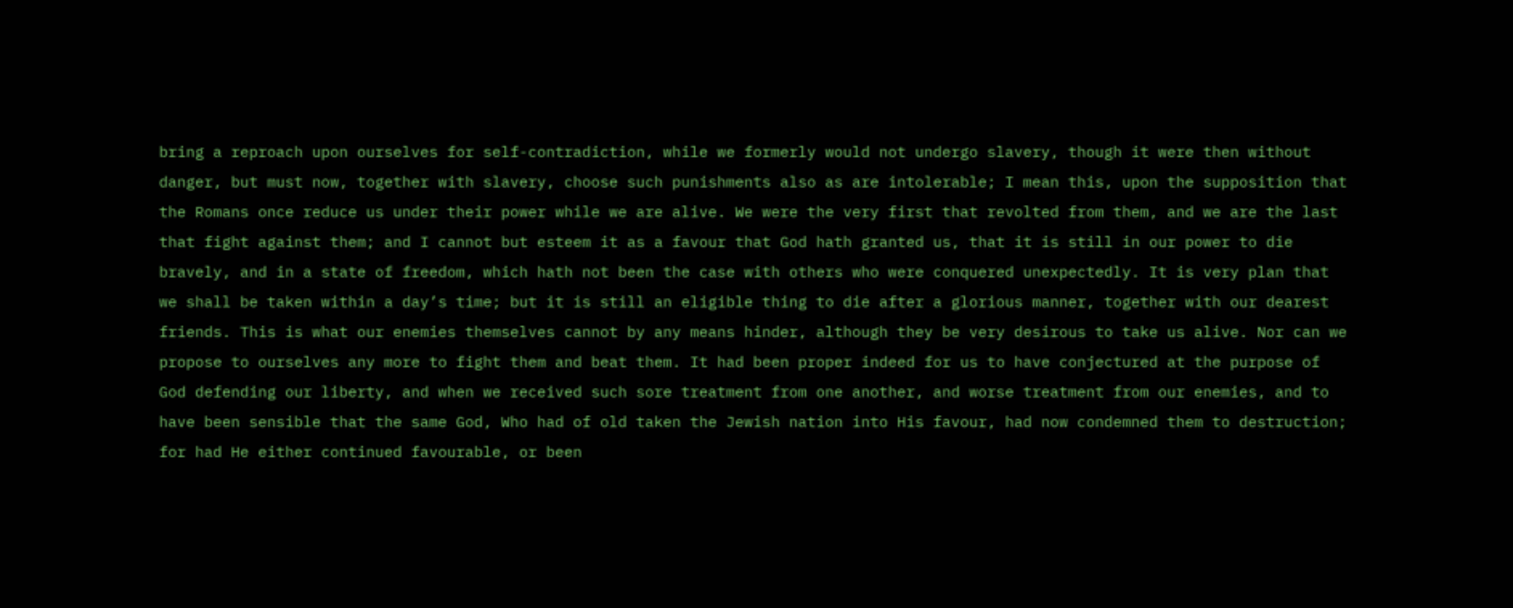bring a reproach upon ourselves for self-contradiction, while we formerly would not undergo slavery, though it were then without danger, but must now, together with slavery, choose such punishments also as are intolerable; I mean this, upon the supposition that the Romans once reduce us under their power while we are alive. We were the very first that revolted from them, and we are the last that fight against them; and I cannot but esteem it as a favour that God hath granted us, that it is still in our power to die bravely, and in a state of freedom, which hath not been the case with others who were conquered unexpectedly. It is very plan that we shall be taken within a day’s time; but it is still an eligible thing to die after a glorious manner, together with our dearest friends. This is what our enemies themselves cannot by any means hinder, although they be very desirous to take us alive. Nor can we propose to ourselves any more to fight them and beat them. It had been proper indeed for us to have conjectured at the purpose of God defending our liberty, and when we received such sore treatment from one another, and worse treatment from our enemies, and to have been sensible that the same God, Who had of old taken the Jewish nation into His favour, had now condemned them to destruction; for had He either continued favourable, or been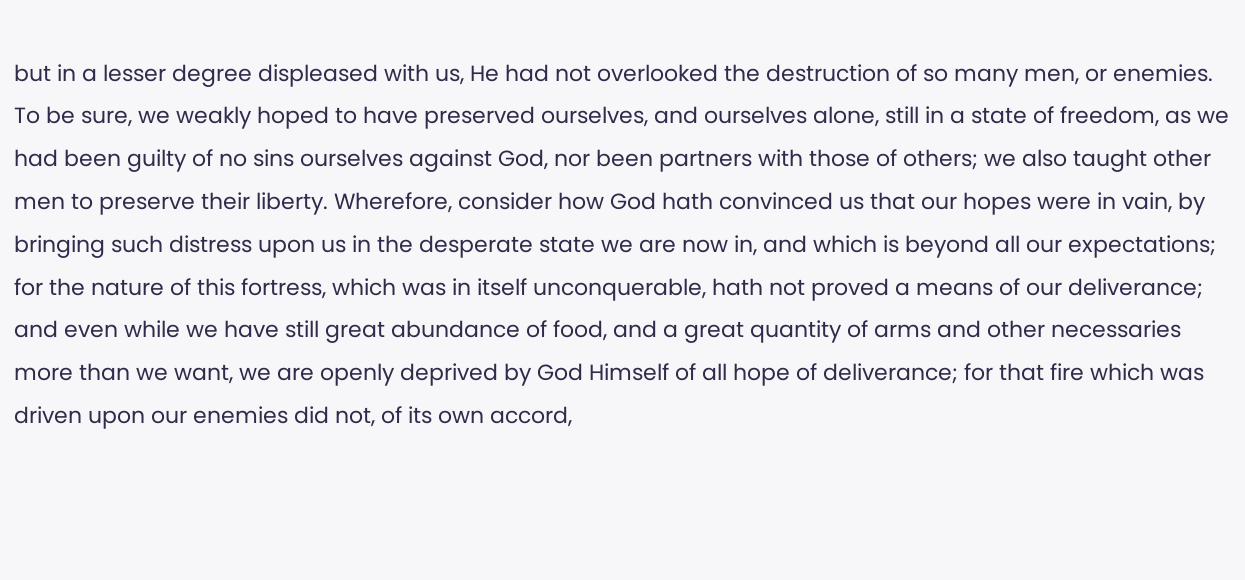but in a lesser degree displeased with us, He had not overlooked the destruction of so many men, or enemies. To be sure, we weakly hoped to have preserved ourselves, and ourselves alone, still in a state of freedom, as we had been guilty of no sins ourselves against God, nor been partners with those of others; we also taught other men to preserve their liberty. Wherefore, consider how God hath convinced us that our hopes were in vain, by bringing such distress upon us in the desperate state we are now in, and which is beyond all our expectations; for the nature of this fortress, which was in itself unconquerable, hath not proved a means of our deliverance; and even while we have still great abundance of food, and a great quantity of arms and other necessaries more than we want, we are openly deprived by God Himself of all hope of deliverance; for that fire which was driven upon our enemies did not, of its own accord,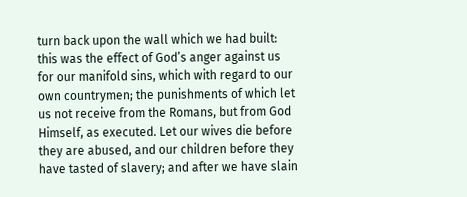turn back upon the wall which we had built: this was the effect of God’s anger against us for our manifold sins, which with regard to our own countrymen; the punishments of which let us not receive from the Romans, but from God Himself, as executed. Let our wives die before they are abused, and our children before they have tasted of slavery; and after we have slain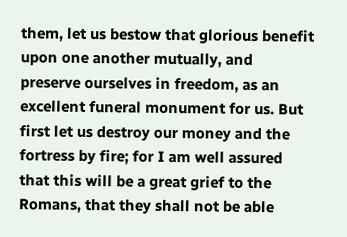them, let us bestow that glorious benefit upon one another mutually, and preserve ourselves in freedom, as an excellent funeral monument for us. But first let us destroy our money and the fortress by fire; for I am well assured that this will be a great grief to the Romans, that they shall not be able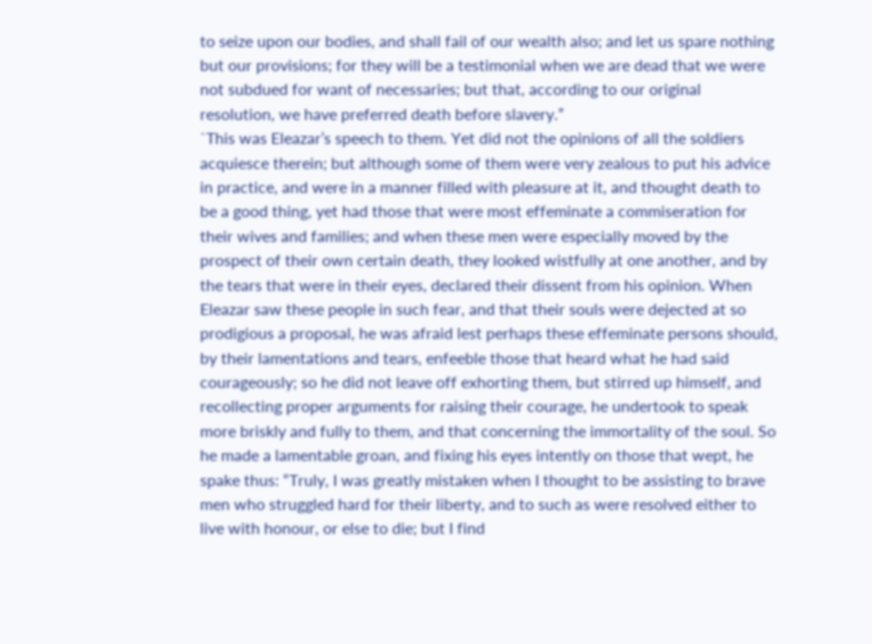to seize upon our bodies, and shall fail of our wealth also; and let us spare nothing but our provisions; for they will be a testimonial when we are dead that we were not subdued for want of necessaries; but that, according to our original resolution, we have preferred death before slavery.”
`This was Eleazar’s speech to them. Yet did not the opinions of all the soldiers acquiesce therein; but although some of them were very zealous to put his advice in practice, and were in a manner filled with pleasure at it, and thought death to be a good thing, yet had those that were most effeminate a commiseration for their wives and families; and when these men were especially moved by the prospect of their own certain death, they looked wistfully at one another, and by the tears that were in their eyes, declared their dissent from his opinion. When Eleazar saw these people in such fear, and that their souls were dejected at so prodigious a proposal, he was afraid lest perhaps these effeminate persons should, by their lamentations and tears, enfeeble those that heard what he had said courageously; so he did not leave off exhorting them, but stirred up himself, and recollecting proper arguments for raising their courage, he undertook to speak more briskly and fully to them, and that concerning the immortality of the soul. So he made a lamentable groan, and fixing his eyes intently on those that wept, he spake thus: “Truly, I was greatly mistaken when I thought to be assisting to brave men who struggled hard for their liberty, and to such as were resolved either to live with honour, or else to die; but I find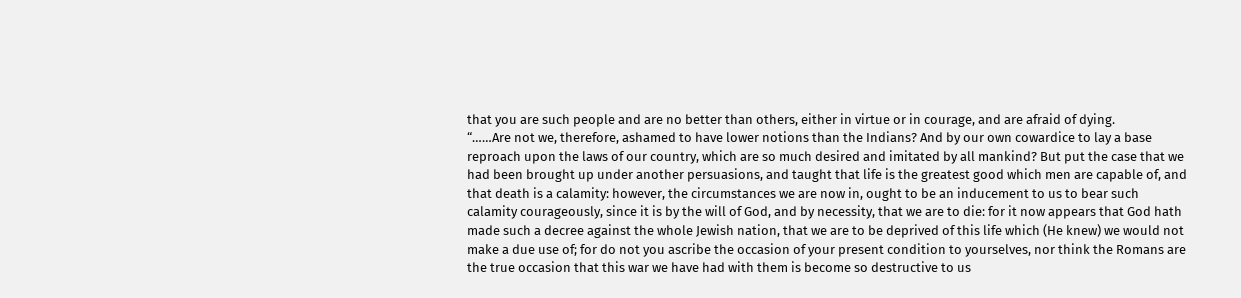that you are such people and are no better than others, either in virtue or in courage, and are afraid of dying.
“……Are not we, therefore, ashamed to have lower notions than the Indians? And by our own cowardice to lay a base reproach upon the laws of our country, which are so much desired and imitated by all mankind? But put the case that we had been brought up under another persuasions, and taught that life is the greatest good which men are capable of, and that death is a calamity: however, the circumstances we are now in, ought to be an inducement to us to bear such calamity courageously, since it is by the will of God, and by necessity, that we are to die: for it now appears that God hath made such a decree against the whole Jewish nation, that we are to be deprived of this life which (He knew) we would not make a due use of; for do not you ascribe the occasion of your present condition to yourselves, nor think the Romans are the true occasion that this war we have had with them is become so destructive to us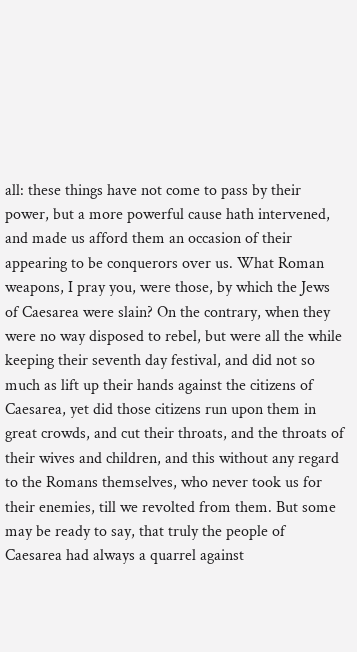all: these things have not come to pass by their power, but a more powerful cause hath intervened, and made us afford them an occasion of their appearing to be conquerors over us. What Roman weapons, I pray you, were those, by which the Jews of Caesarea were slain? On the contrary, when they were no way disposed to rebel, but were all the while keeping their seventh day festival, and did not so much as lift up their hands against the citizens of Caesarea, yet did those citizens run upon them in great crowds, and cut their throats, and the throats of their wives and children, and this without any regard to the Romans themselves, who never took us for their enemies, till we revolted from them. But some may be ready to say, that truly the people of Caesarea had always a quarrel against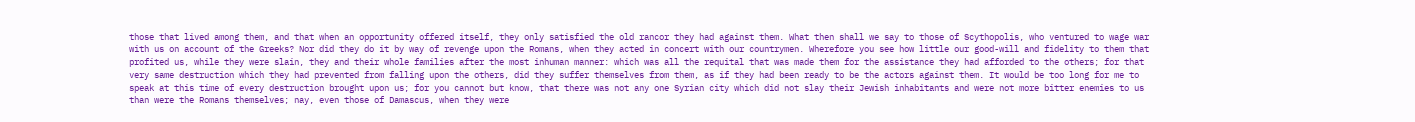those that lived among them, and that when an opportunity offered itself, they only satisfied the old rancor they had against them. What then shall we say to those of Scythopolis, who ventured to wage war with us on account of the Greeks? Nor did they do it by way of revenge upon the Romans, when they acted in concert with our countrymen. Wherefore you see how little our good-will and fidelity to them that profited us, while they were slain, they and their whole families after the most inhuman manner: which was all the requital that was made them for the assistance they had afforded to the others; for that very same destruction which they had prevented from falling upon the others, did they suffer themselves from them, as if they had been ready to be the actors against them. It would be too long for me to speak at this time of every destruction brought upon us; for you cannot but know, that there was not any one Syrian city which did not slay their Jewish inhabitants and were not more bitter enemies to us than were the Romans themselves; nay, even those of Damascus, when they were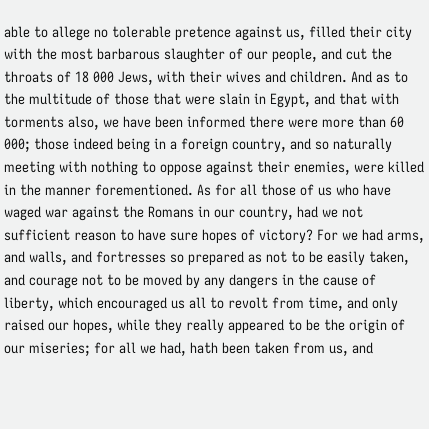able to allege no tolerable pretence against us, filled their city with the most barbarous slaughter of our people, and cut the throats of 18 000 Jews, with their wives and children. And as to the multitude of those that were slain in Egypt, and that with torments also, we have been informed there were more than 60 000; those indeed being in a foreign country, and so naturally meeting with nothing to oppose against their enemies, were killed in the manner forementioned. As for all those of us who have waged war against the Romans in our country, had we not sufficient reason to have sure hopes of victory? For we had arms, and walls, and fortresses so prepared as not to be easily taken, and courage not to be moved by any dangers in the cause of liberty, which encouraged us all to revolt from time, and only raised our hopes, while they really appeared to be the origin of our miseries; for all we had, hath been taken from us, and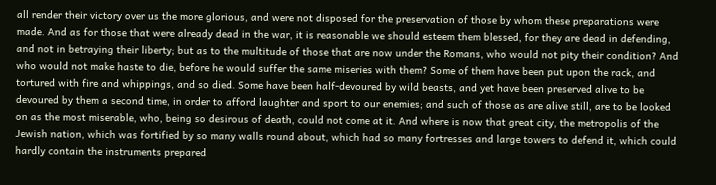all render their victory over us the more glorious, and were not disposed for the preservation of those by whom these preparations were made. And as for those that were already dead in the war, it is reasonable we should esteem them blessed, for they are dead in defending, and not in betraying their liberty; but as to the multitude of those that are now under the Romans, who would not pity their condition? And who would not make haste to die, before he would suffer the same miseries with them? Some of them have been put upon the rack, and tortured with fire and whippings, and so died. Some have been half-devoured by wild beasts, and yet have been preserved alive to be devoured by them a second time, in order to afford laughter and sport to our enemies; and such of those as are alive still, are to be looked on as the most miserable, who, being so desirous of death, could not come at it. And where is now that great city, the metropolis of the Jewish nation, which was fortified by so many walls round about, which had so many fortresses and large towers to defend it, which could hardly contain the instruments prepared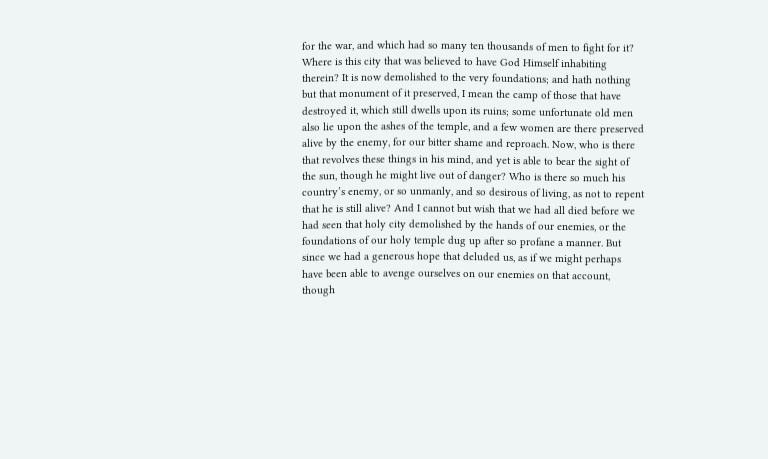for the war, and which had so many ten thousands of men to fight for it? Where is this city that was believed to have God Himself inhabiting therein? It is now demolished to the very foundations; and hath nothing but that monument of it preserved, I mean the camp of those that have destroyed it, which still dwells upon its ruins; some unfortunate old men also lie upon the ashes of the temple, and a few women are there preserved alive by the enemy, for our bitter shame and reproach. Now, who is there that revolves these things in his mind, and yet is able to bear the sight of the sun, though he might live out of danger? Who is there so much his country’s enemy, or so unmanly, and so desirous of living, as not to repent that he is still alive? And I cannot but wish that we had all died before we had seen that holy city demolished by the hands of our enemies, or the foundations of our holy temple dug up after so profane a manner. But since we had a generous hope that deluded us, as if we might perhaps have been able to avenge ourselves on our enemies on that account, though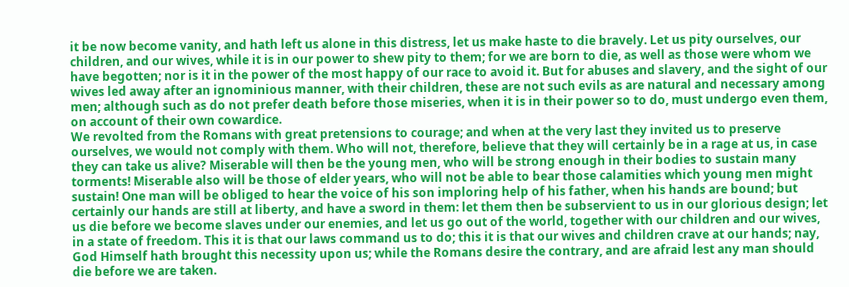it be now become vanity, and hath left us alone in this distress, let us make haste to die bravely. Let us pity ourselves, our children, and our wives, while it is in our power to shew pity to them; for we are born to die, as well as those were whom we have begotten; nor is it in the power of the most happy of our race to avoid it. But for abuses and slavery, and the sight of our wives led away after an ignominious manner, with their children, these are not such evils as are natural and necessary among men; although such as do not prefer death before those miseries, when it is in their power so to do, must undergo even them, on account of their own cowardice.
We revolted from the Romans with great pretensions to courage; and when at the very last they invited us to preserve ourselves, we would not comply with them. Who will not, therefore, believe that they will certainly be in a rage at us, in case they can take us alive? Miserable will then be the young men, who will be strong enough in their bodies to sustain many torments! Miserable also will be those of elder years, who will not be able to bear those calamities which young men might sustain! One man will be obliged to hear the voice of his son imploring help of his father, when his hands are bound; but certainly our hands are still at liberty, and have a sword in them: let them then be subservient to us in our glorious design; let us die before we become slaves under our enemies, and let us go out of the world, together with our children and our wives, in a state of freedom. This it is that our laws command us to do; this it is that our wives and children crave at our hands; nay, God Himself hath brought this necessity upon us; while the Romans desire the contrary, and are afraid lest any man should die before we are taken.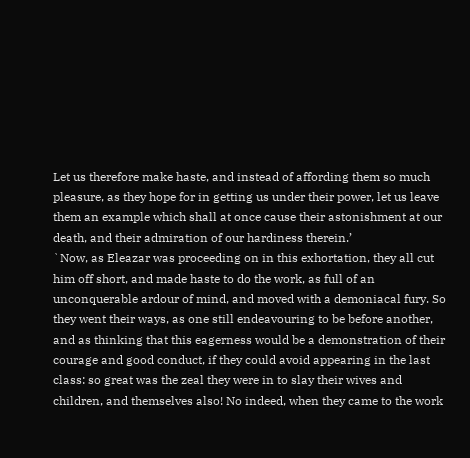Let us therefore make haste, and instead of affording them so much pleasure, as they hope for in getting us under their power, let us leave them an example which shall at once cause their astonishment at our death, and their admiration of our hardiness therein.’
`Now, as Eleazar was proceeding on in this exhortation, they all cut him off short, and made haste to do the work, as full of an unconquerable ardour of mind, and moved with a demoniacal fury. So they went their ways, as one still endeavouring to be before another, and as thinking that this eagerness would be a demonstration of their courage and good conduct, if they could avoid appearing in the last class: so great was the zeal they were in to slay their wives and children, and themselves also! No indeed, when they came to the work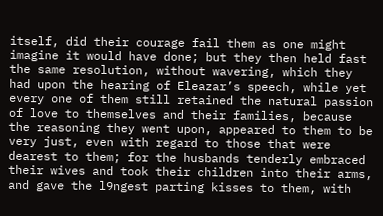itself, did their courage fail them as one might imagine it would have done; but they then held fast the same resolution, without wavering, which they had upon the hearing of Eleazar’s speech, while yet every one of them still retained the natural passion of love to themselves and their families, because the reasoning they went upon, appeared to them to be very just, even with regard to those that were dearest to them; for the husbands tenderly embraced their wives and took their children into their arms, and gave the l9ngest parting kisses to them, with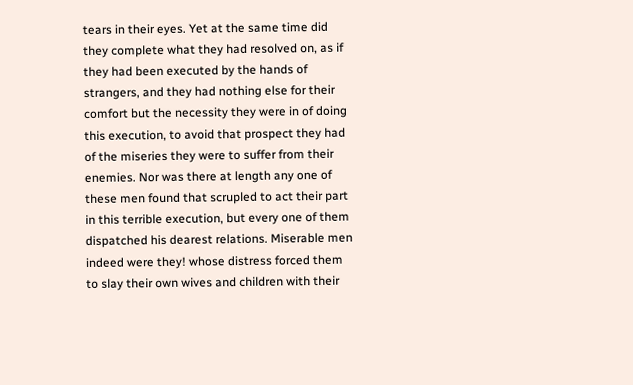tears in their eyes. Yet at the same time did they complete what they had resolved on, as if they had been executed by the hands of strangers, and they had nothing else for their comfort but the necessity they were in of doing this execution, to avoid that prospect they had of the miseries they were to suffer from their enemies. Nor was there at length any one of these men found that scrupled to act their part in this terrible execution, but every one of them dispatched his dearest relations. Miserable men indeed were they! whose distress forced them to slay their own wives and children with their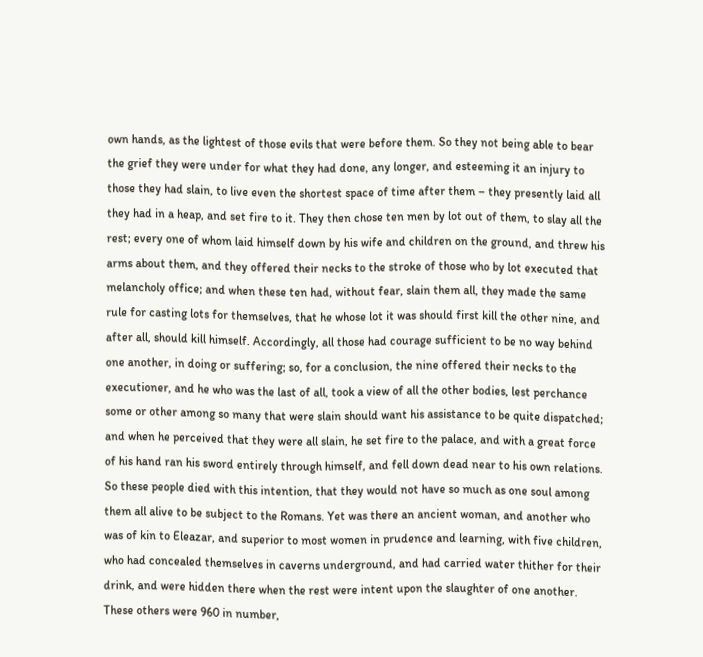own hands, as the lightest of those evils that were before them. So they not being able to bear the grief they were under for what they had done, any longer, and esteeming it an injury to those they had slain, to live even the shortest space of time after them – they presently laid all they had in a heap, and set fire to it. They then chose ten men by lot out of them, to slay all the rest; every one of whom laid himself down by his wife and children on the ground, and threw his arms about them, and they offered their necks to the stroke of those who by lot executed that melancholy office; and when these ten had, without fear, slain them all, they made the same rule for casting lots for themselves, that he whose lot it was should first kill the other nine, and after all, should kill himself. Accordingly, all those had courage sufficient to be no way behind one another, in doing or suffering; so, for a conclusion, the nine offered their necks to the executioner, and he who was the last of all, took a view of all the other bodies, lest perchance some or other among so many that were slain should want his assistance to be quite dispatched; and when he perceived that they were all slain, he set fire to the palace, and with a great force of his hand ran his sword entirely through himself, and fell down dead near to his own relations. So these people died with this intention, that they would not have so much as one soul among them all alive to be subject to the Romans. Yet was there an ancient woman, and another who was of kin to Eleazar, and superior to most women in prudence and learning, with five children, who had concealed themselves in caverns underground, and had carried water thither for their drink, and were hidden there when the rest were intent upon the slaughter of one another. These others were 960 in number,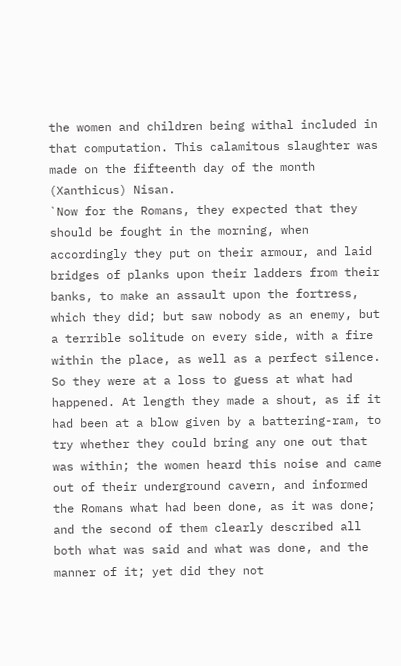the women and children being withal included in that computation. This calamitous slaughter was made on the fifteenth day of the month (Xanthicus) Nisan.
`Now for the Romans, they expected that they should be fought in the morning, when accordingly they put on their armour, and laid bridges of planks upon their ladders from their banks, to make an assault upon the fortress, which they did; but saw nobody as an enemy, but a terrible solitude on every side, with a fire within the place, as well as a perfect silence. So they were at a loss to guess at what had happened. At length they made a shout, as if it had been at a blow given by a battering-ram, to try whether they could bring any one out that was within; the women heard this noise and came out of their underground cavern, and informed the Romans what had been done, as it was done; and the second of them clearly described all both what was said and what was done, and the manner of it; yet did they not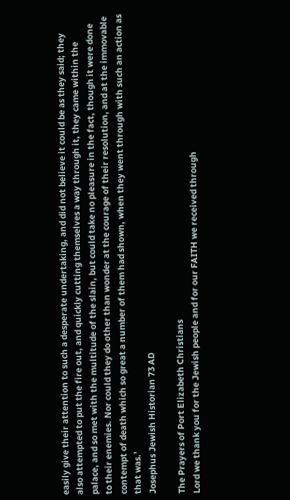easily give their attention to such a desperate undertaking, and did not believe it could be as they said; they also attempted to put the fire out, and quickly cutting themselves a way through it, they came within the palace, and so met with the multitude of the slain, but could take no pleasure in the fact, though it were done to their enemies. Nor could they do other than wonder at the courage of their resolution, and at the immovable contempt of death which so great a number of them had shown, when they went through with such an action as that was.’
Josephus Jewish Historian 73 AD

The Prayers of Port Elizabeth Christians
Lord we thank you for the Jewish people and for our FAITH we received through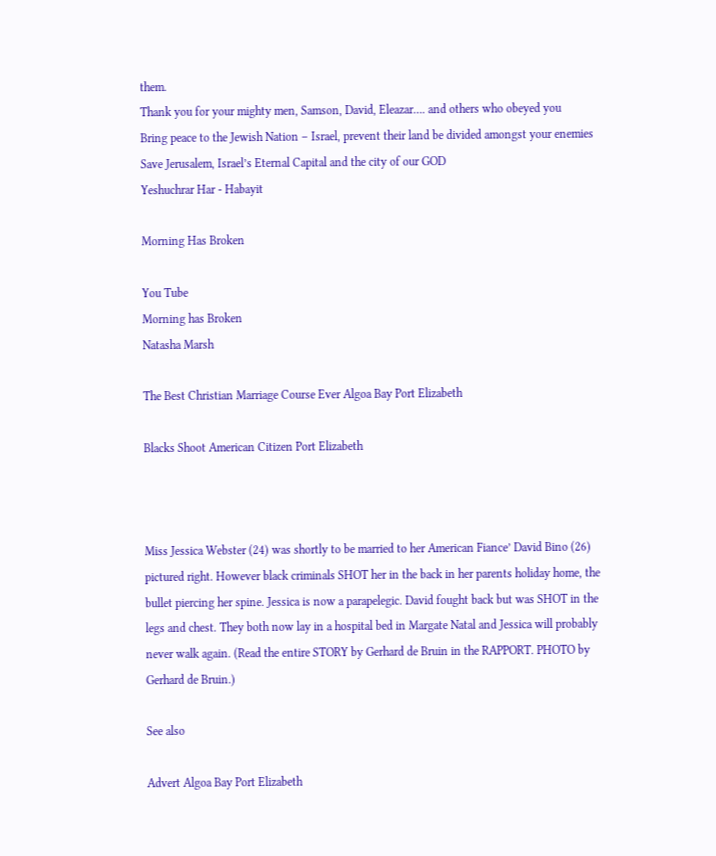them.
Thank you for your mighty men, Samson, David, Eleazar…. and others who obeyed you
Bring peace to the Jewish Nation – Israel, prevent their land be divided amongst your enemies
Save Jerusalem, Israel’s Eternal Capital and the city of our GOD
Yeshuchrar Har - Habayit

Morning Has Broken

You Tube
Morning has Broken
Natasha Marsh

The Best Christian Marriage Course Ever Algoa Bay Port Elizabeth

Blacks Shoot American Citizen Port Elizabeth



Miss Jessica Webster (24) was shortly to be married to her American Fiance’ David Bino (26) pictured right. However black criminals SHOT her in the back in her parents holiday home, the bullet piercing her spine. Jessica is now a parapelegic. David fought back but was SHOT in the legs and chest. They both now lay in a hospital bed in Margate Natal and Jessica will probably never walk again. (Read the entire STORY by Gerhard de Bruin in the RAPPORT. PHOTO by Gerhard de Bruin.)

See also

Advert Algoa Bay Port Elizabeth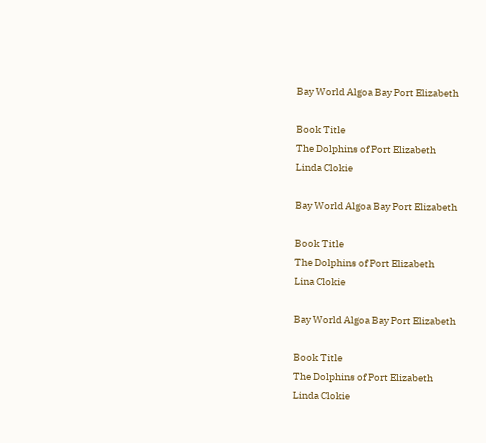Bay World Algoa Bay Port Elizabeth

Book Title
The Dolphins of Port Elizabeth
Linda Clokie

Bay World Algoa Bay Port Elizabeth

Book Title
The Dolphins of Port Elizabeth
Lina Clokie

Bay World Algoa Bay Port Elizabeth

Book Title
The Dolphins of Port Elizabeth
Linda Clokie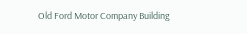Old Ford Motor Company Building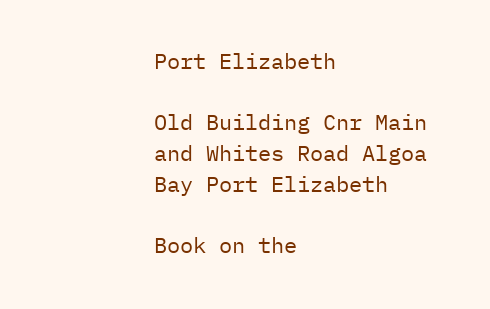Port Elizabeth

Old Building Cnr Main and Whites Road Algoa Bay Port Elizabeth

Book on the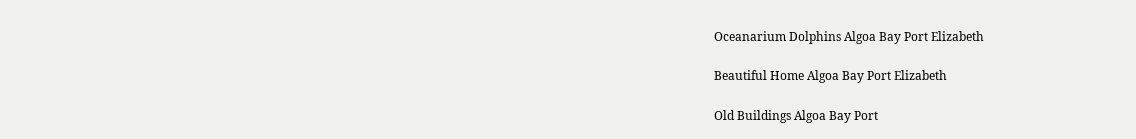Oceanarium Dolphins Algoa Bay Port Elizabeth

Beautiful Home Algoa Bay Port Elizabeth

Old Buildings Algoa Bay Port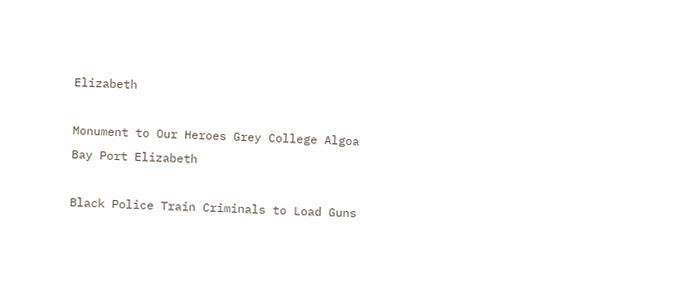Elizabeth

Monument to Our Heroes Grey College Algoa Bay Port Elizabeth

Black Police Train Criminals to Load Guns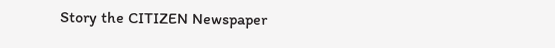Story the CITIZEN Newspaper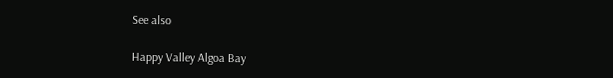See also

Happy Valley Algoa Bay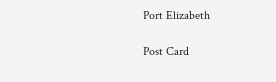Port Elizabeth

Post Card